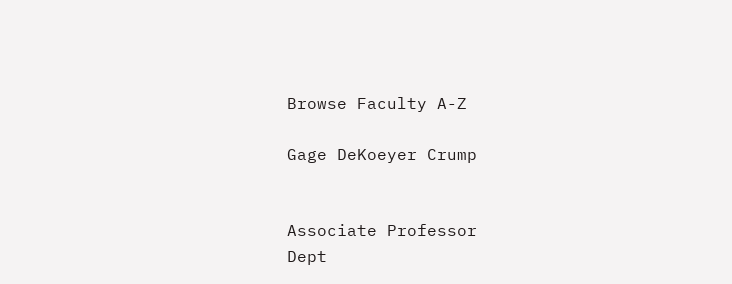Browse Faculty A-Z

Gage DeKoeyer Crump


Associate Professor
Dept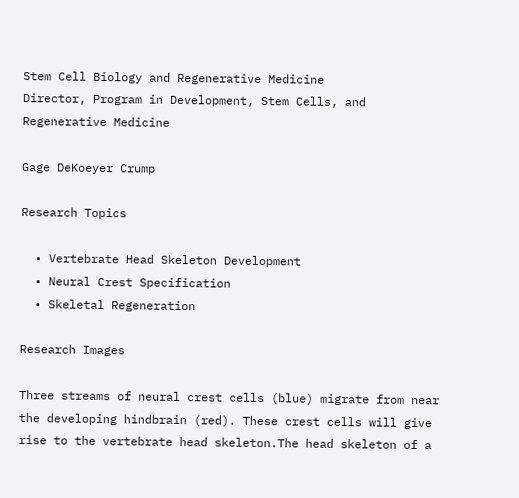Stem Cell Biology and Regenerative Medicine
Director, Program in Development, Stem Cells, and Regenerative Medicine

Gage DeKoeyer Crump

Research Topics

  • Vertebrate Head Skeleton Development
  • Neural Crest Specification
  • Skeletal Regeneration

Research Images

Three streams of neural crest cells (blue) migrate from near the developing hindbrain (red). These crest cells will give rise to the vertebrate head skeleton.The head skeleton of a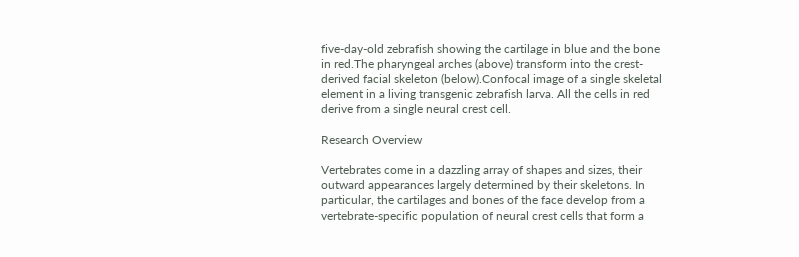five-day-old zebrafish showing the cartilage in blue and the bone in red.The pharyngeal arches (above) transform into the crest-derived facial skeleton (below).Confocal image of a single skeletal element in a living transgenic zebrafish larva. All the cells in red derive from a single neural crest cell.

Research Overview

Vertebrates come in a dazzling array of shapes and sizes, their outward appearances largely determined by their skeletons. In particular, the cartilages and bones of the face develop from a vertebrate-specific population of neural crest cells that form a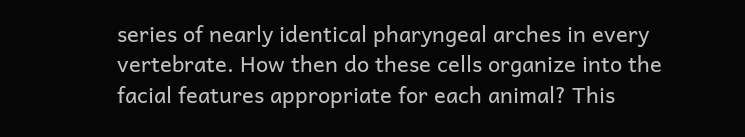series of nearly identical pharyngeal arches in every vertebrate. How then do these cells organize into the facial features appropriate for each animal? This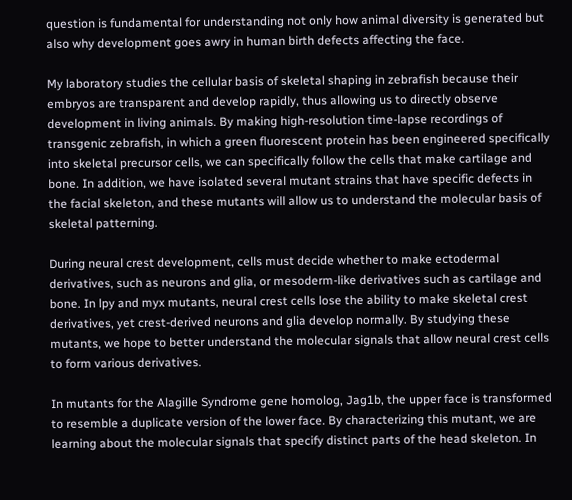question is fundamental for understanding not only how animal diversity is generated but also why development goes awry in human birth defects affecting the face.

My laboratory studies the cellular basis of skeletal shaping in zebrafish because their embryos are transparent and develop rapidly, thus allowing us to directly observe development in living animals. By making high-resolution time-lapse recordings of transgenic zebrafish, in which a green fluorescent protein has been engineered specifically into skeletal precursor cells, we can specifically follow the cells that make cartilage and bone. In addition, we have isolated several mutant strains that have specific defects in the facial skeleton, and these mutants will allow us to understand the molecular basis of skeletal patterning.

During neural crest development, cells must decide whether to make ectodermal derivatives, such as neurons and glia, or mesoderm-like derivatives such as cartilage and bone. In lpy and myx mutants, neural crest cells lose the ability to make skeletal crest derivatives, yet crest-derived neurons and glia develop normally. By studying these mutants, we hope to better understand the molecular signals that allow neural crest cells to form various derivatives.

In mutants for the Alagille Syndrome gene homolog, Jag1b, the upper face is transformed to resemble a duplicate version of the lower face. By characterizing this mutant, we are learning about the molecular signals that specify distinct parts of the head skeleton. In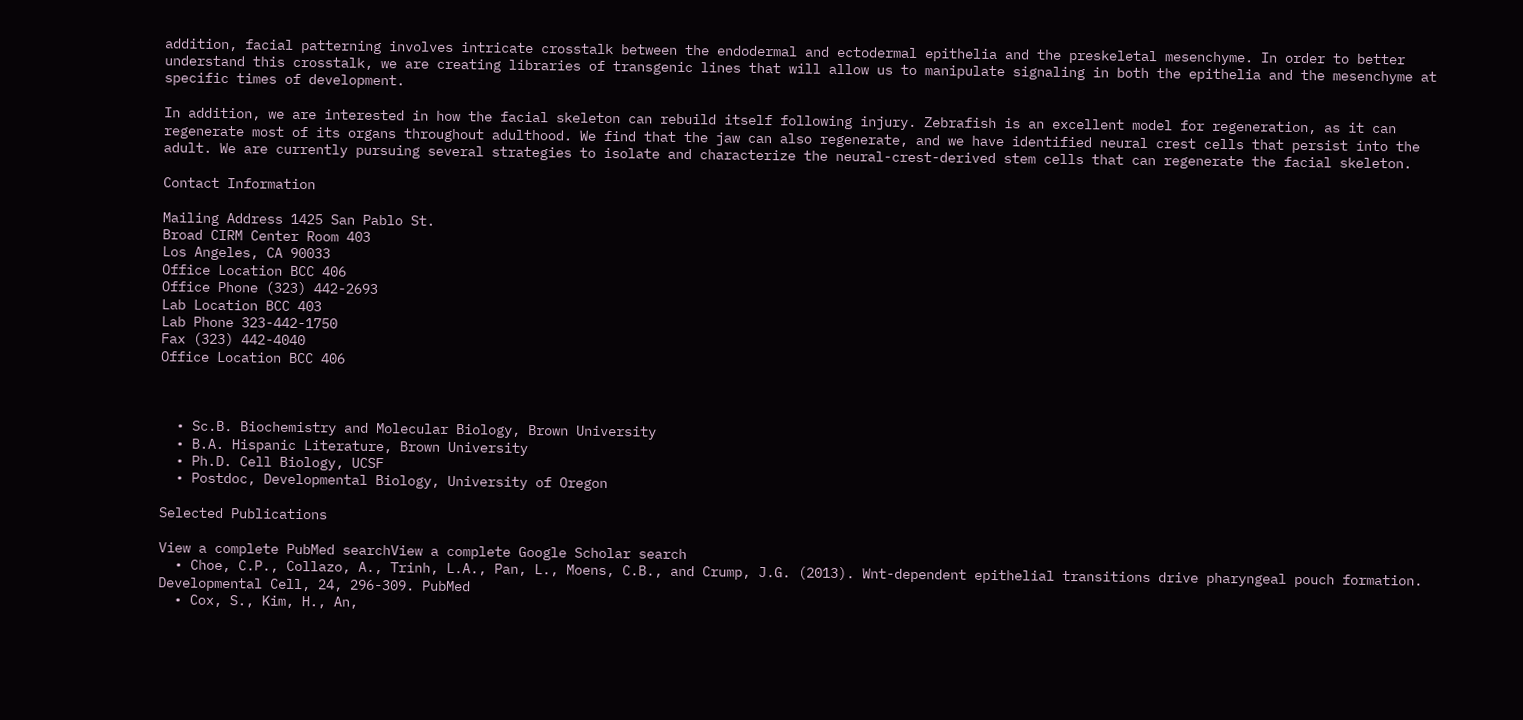addition, facial patterning involves intricate crosstalk between the endodermal and ectodermal epithelia and the preskeletal mesenchyme. In order to better understand this crosstalk, we are creating libraries of transgenic lines that will allow us to manipulate signaling in both the epithelia and the mesenchyme at specific times of development.

In addition, we are interested in how the facial skeleton can rebuild itself following injury. Zebrafish is an excellent model for regeneration, as it can regenerate most of its organs throughout adulthood. We find that the jaw can also regenerate, and we have identified neural crest cells that persist into the adult. We are currently pursuing several strategies to isolate and characterize the neural-crest-derived stem cells that can regenerate the facial skeleton.

Contact Information

Mailing Address 1425 San Pablo St.
Broad CIRM Center Room 403
Los Angeles, CA 90033
Office Location BCC 406
Office Phone (323) 442-2693
Lab Location BCC 403
Lab Phone 323-442-1750
Fax (323) 442-4040
Office Location BCC 406



  • Sc.B. Biochemistry and Molecular Biology, Brown University
  • B.A. Hispanic Literature, Brown University
  • Ph.D. Cell Biology, UCSF
  • Postdoc, Developmental Biology, University of Oregon

Selected Publications

View a complete PubMed searchView a complete Google Scholar search
  • Choe, C.P., Collazo, A., Trinh, L.A., Pan, L., Moens, C.B., and Crump, J.G. (2013). Wnt-dependent epithelial transitions drive pharyngeal pouch formation. Developmental Cell, 24, 296-309. PubMed
  • Cox, S., Kim, H., An,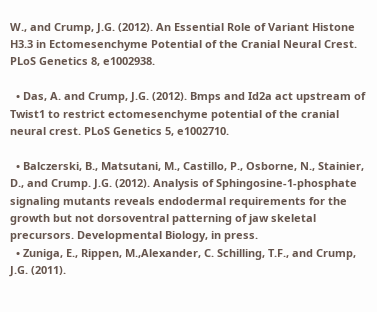W., and Crump, J.G. (2012). An Essential Role of Variant Histone H3.3 in Ectomesenchyme Potential of the Cranial Neural Crest. PLoS Genetics 8, e1002938.

  • Das, A. and Crump, J.G. (2012). Bmps and Id2a act upstream of Twist1 to restrict ectomesenchyme potential of the cranial neural crest. PLoS Genetics 5, e1002710.

  • Balczerski, B., Matsutani, M., Castillo, P., Osborne, N., Stainier, D., and Crump. J.G. (2012). Analysis of Sphingosine-1-phosphate signaling mutants reveals endodermal requirements for the growth but not dorsoventral patterning of jaw skeletal precursors. Developmental Biology, in press.
  • Zuniga, E., Rippen, M.,Alexander, C. Schilling, T.F., and Crump, J.G. (2011).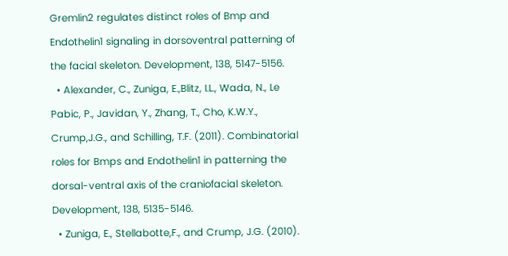Gremlin2 regulates distinct roles of Bmp and Endothelin1 signaling in dorsoventral patterning of the facial skeleton. Development, 138, 5147-5156.
  • Alexander, C., Zuniga, E.,Blitz, I.L., Wada, N., Le Pabic, P., Javidan, Y., Zhang, T., Cho, K.W.Y., Crump,J.G., and Schilling, T.F. (2011). Combinatorial roles for Bmps and Endothelin1 in patterning the dorsal-ventral axis of the craniofacial skeleton. Development, 138, 5135-5146.
  • Zuniga, E., Stellabotte,F., and Crump, J.G. (2010).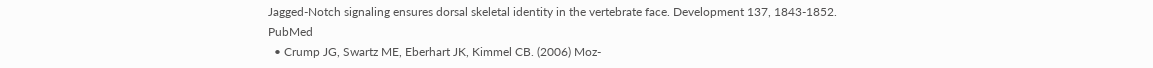Jagged-Notch signaling ensures dorsal skeletal identity in the vertebrate face. Development 137, 1843-1852. PubMed
  • Crump JG, Swartz ME, Eberhart JK, Kimmel CB. (2006) Moz-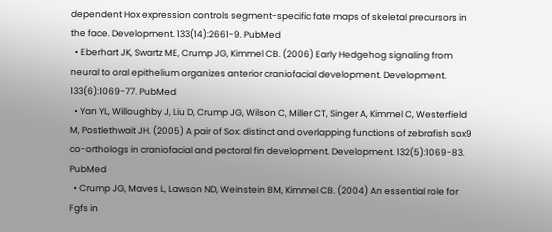dependent Hox expression controls segment-specific fate maps of skeletal precursors in the face. Development. 133(14):2661-9. PubMed
  • Eberhart JK, Swartz ME, Crump JG, Kimmel CB. (2006) Early Hedgehog signaling from neural to oral epithelium organizes anterior craniofacial development. Development. 133(6):1069-77. PubMed
  • Yan YL, Willoughby J, Liu D, Crump JG, Wilson C, Miller CT, Singer A, Kimmel C, Westerfield M, Postlethwait JH. (2005) A pair of Sox: distinct and overlapping functions of zebrafish sox9 co-orthologs in craniofacial and pectoral fin development. Development. 132(5):1069-83. PubMed
  • Crump JG, Maves L, Lawson ND, Weinstein BM, Kimmel CB. (2004) An essential role for Fgfs in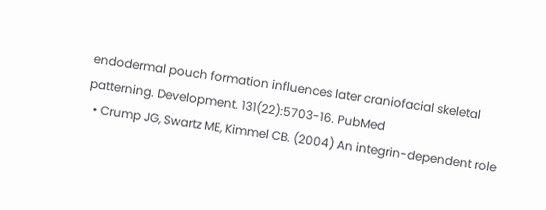endodermal pouch formation influences later craniofacial skeletal patterning. Development. 131(22):5703-16. PubMed
  • Crump JG, Swartz ME, Kimmel CB. (2004) An integrin-dependent role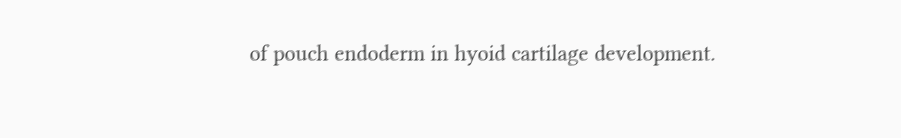of pouch endoderm in hyoid cartilage development.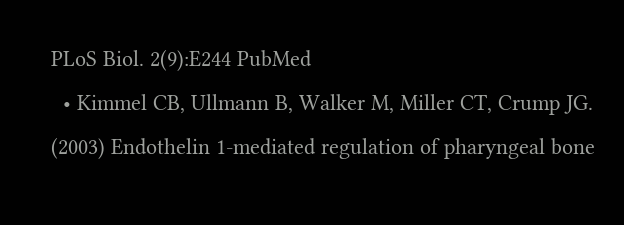PLoS Biol. 2(9):E244 PubMed
  • Kimmel CB, Ullmann B, Walker M, Miller CT, Crump JG. (2003) Endothelin 1-mediated regulation of pharyngeal bone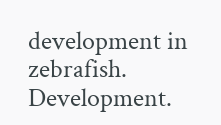development in zebrafish. Development.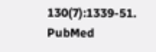130(7):1339-51. PubMed